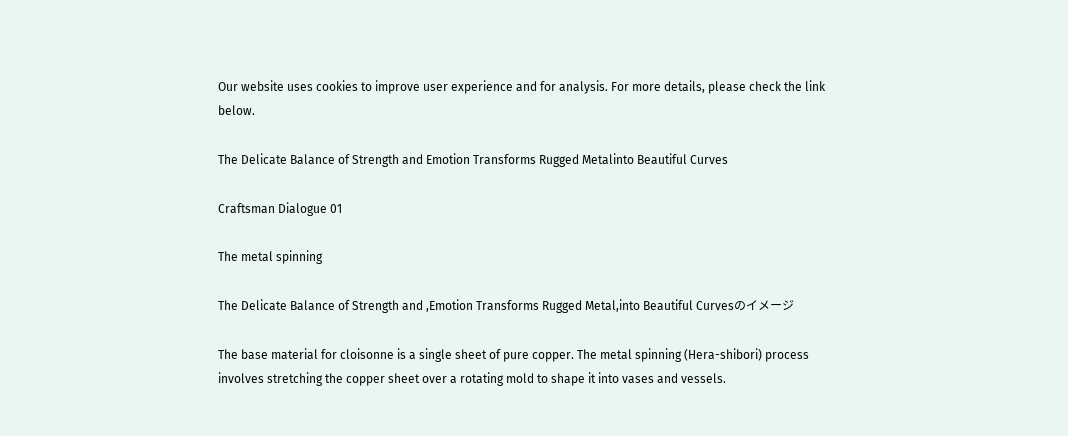Our website uses cookies to improve user experience and for analysis. For more details, please check the link below.

The Delicate Balance of Strength and Emotion Transforms Rugged Metalinto Beautiful Curves

Craftsman Dialogue 01

The metal spinning

The Delicate Balance of Strength and ,Emotion Transforms Rugged Metal,into Beautiful Curvesのイメージ

The base material for cloisonne is a single sheet of pure copper. The metal spinning (Hera-shibori) process involves stretching the copper sheet over a rotating mold to shape it into vases and vessels.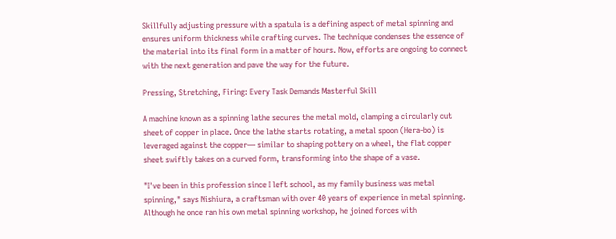Skillfully adjusting pressure with a spatula is a defining aspect of metal spinning and ensures uniform thickness while crafting curves. The technique condenses the essence of the material into its final form in a matter of hours. Now, efforts are ongoing to connect with the next generation and pave the way for the future.

Pressing, Stretching, Firing: Every Task Demands Masterful Skill

A machine known as a spinning lathe secures the metal mold, clamping a circularly cut sheet of copper in place. Once the lathe starts rotating, a metal spoon (Hera-bo) is leveraged against the copper— similar to shaping pottery on a wheel, the flat copper sheet swiftly takes on a curved form, transforming into the shape of a vase.

"I've been in this profession since I left school, as my family business was metal spinning," says Nishiura, a craftsman with over 40 years of experience in metal spinning. Although he once ran his own metal spinning workshop, he joined forces with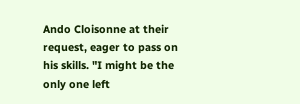Ando Cloisonne at their request, eager to pass on his skills. "I might be the only one left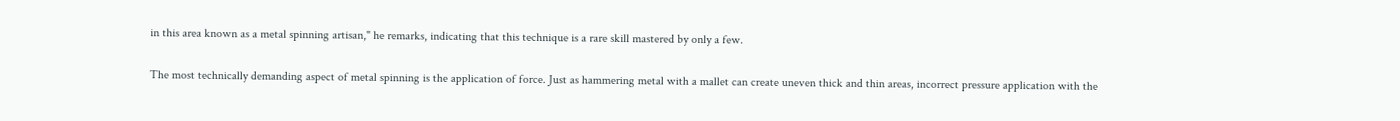in this area known as a metal spinning artisan," he remarks, indicating that this technique is a rare skill mastered by only a few.

The most technically demanding aspect of metal spinning is the application of force. Just as hammering metal with a mallet can create uneven thick and thin areas, incorrect pressure application with the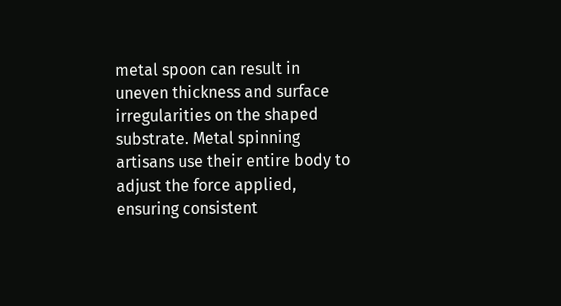metal spoon can result in uneven thickness and surface irregularities on the shaped substrate. Metal spinning artisans use their entire body to adjust the force applied, ensuring consistent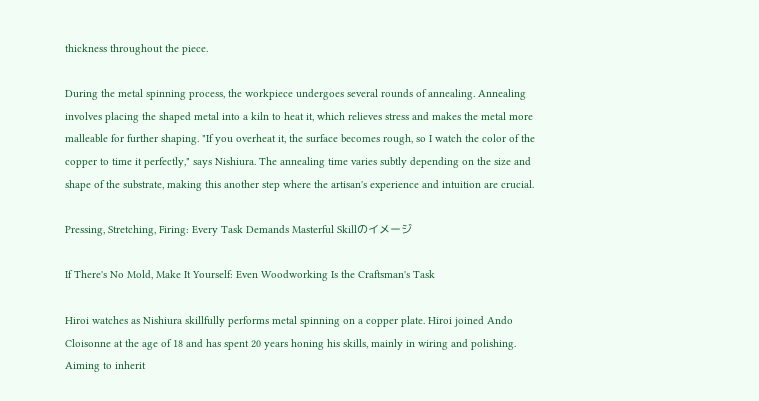thickness throughout the piece.

During the metal spinning process, the workpiece undergoes several rounds of annealing. Annealing involves placing the shaped metal into a kiln to heat it, which relieves stress and makes the metal more malleable for further shaping. "If you overheat it, the surface becomes rough, so I watch the color of the copper to time it perfectly," says Nishiura. The annealing time varies subtly depending on the size and shape of the substrate, making this another step where the artisan's experience and intuition are crucial.

Pressing, Stretching, Firing: Every Task Demands Masterful Skillのイメージ

If There's No Mold, Make It Yourself: Even Woodworking Is the Craftsman's Task

Hiroi watches as Nishiura skillfully performs metal spinning on a copper plate. Hiroi joined Ando Cloisonne at the age of 18 and has spent 20 years honing his skills, mainly in wiring and polishing. Aiming to inherit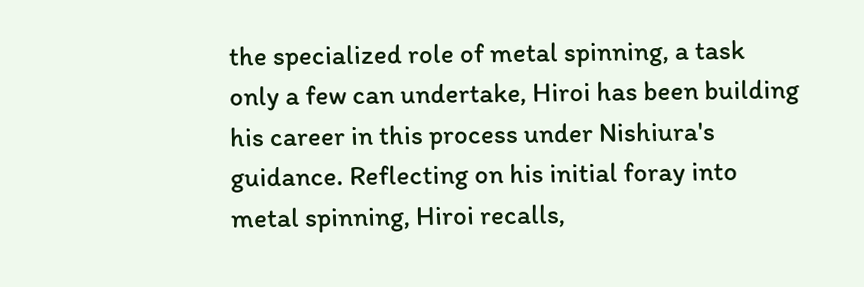the specialized role of metal spinning, a task only a few can undertake, Hiroi has been building his career in this process under Nishiura's guidance. Reflecting on his initial foray into metal spinning, Hiroi recalls,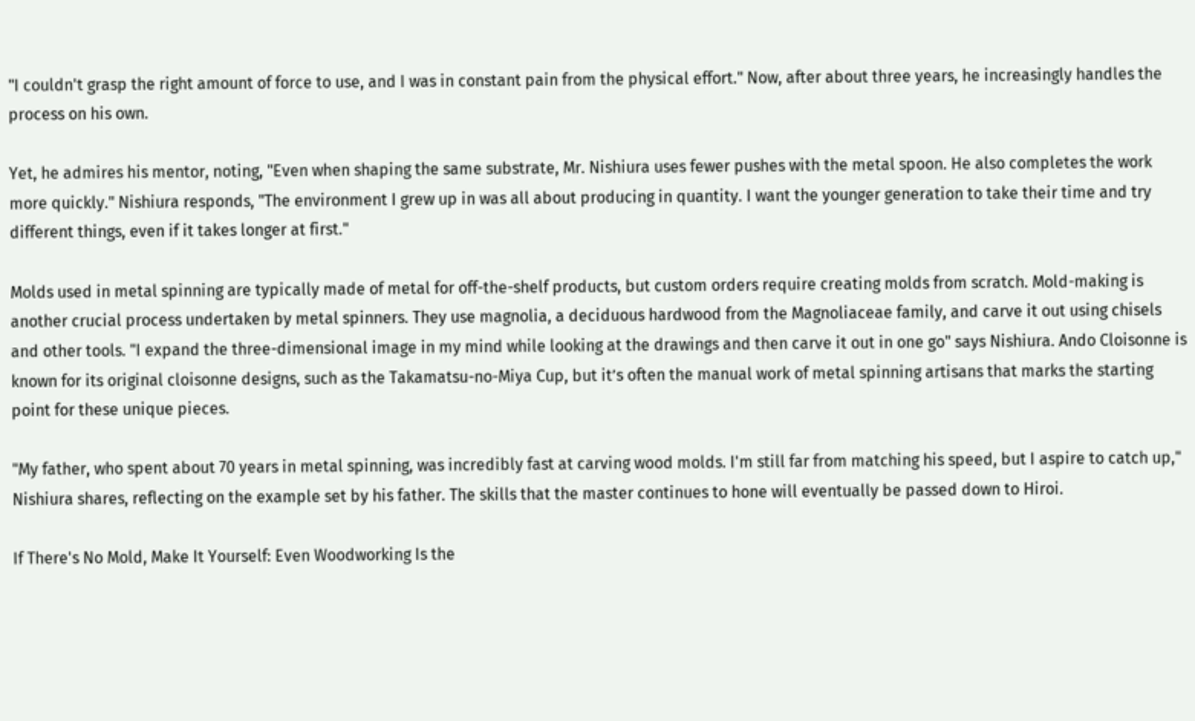"I couldn't grasp the right amount of force to use, and I was in constant pain from the physical effort." Now, after about three years, he increasingly handles the process on his own.

Yet, he admires his mentor, noting, "Even when shaping the same substrate, Mr. Nishiura uses fewer pushes with the metal spoon. He also completes the work more quickly." Nishiura responds, "The environment I grew up in was all about producing in quantity. I want the younger generation to take their time and try different things, even if it takes longer at first."

Molds used in metal spinning are typically made of metal for off-the-shelf products, but custom orders require creating molds from scratch. Mold-making is another crucial process undertaken by metal spinners. They use magnolia, a deciduous hardwood from the Magnoliaceae family, and carve it out using chisels and other tools. "I expand the three-dimensional image in my mind while looking at the drawings and then carve it out in one go" says Nishiura. Ando Cloisonne is known for its original cloisonne designs, such as the Takamatsu-no-Miya Cup, but it’s often the manual work of metal spinning artisans that marks the starting point for these unique pieces.

"My father, who spent about 70 years in metal spinning, was incredibly fast at carving wood molds. I'm still far from matching his speed, but I aspire to catch up," Nishiura shares, reflecting on the example set by his father. The skills that the master continues to hone will eventually be passed down to Hiroi.

If There's No Mold, Make It Yourself: Even Woodworking Is the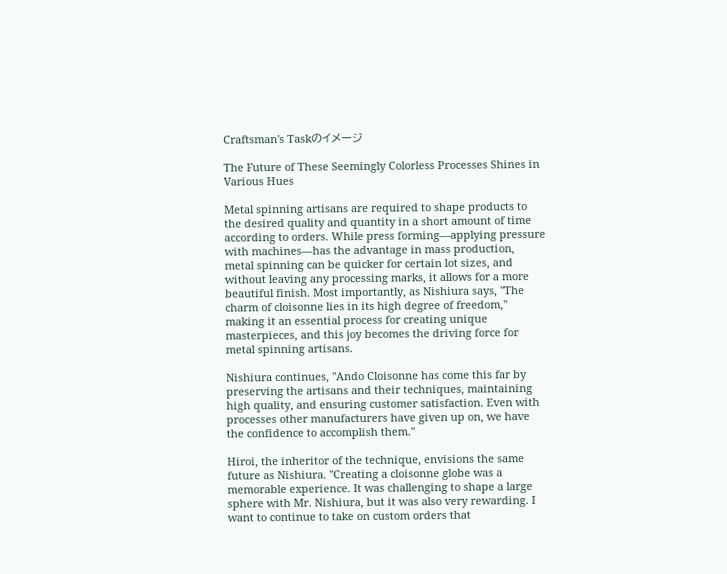Craftsman's Taskのイメージ

The Future of These Seemingly Colorless Processes Shines in Various Hues

Metal spinning artisans are required to shape products to the desired quality and quantity in a short amount of time according to orders. While press forming—applying pressure with machines—has the advantage in mass production, metal spinning can be quicker for certain lot sizes, and without leaving any processing marks, it allows for a more beautiful finish. Most importantly, as Nishiura says, "The charm of cloisonne lies in its high degree of freedom," making it an essential process for creating unique masterpieces, and this joy becomes the driving force for metal spinning artisans.

Nishiura continues, "Ando Cloisonne has come this far by preserving the artisans and their techniques, maintaining high quality, and ensuring customer satisfaction. Even with processes other manufacturers have given up on, we have the confidence to accomplish them."

Hiroi, the inheritor of the technique, envisions the same future as Nishiura. "Creating a cloisonne globe was a memorable experience. It was challenging to shape a large sphere with Mr. Nishiura, but it was also very rewarding. I want to continue to take on custom orders that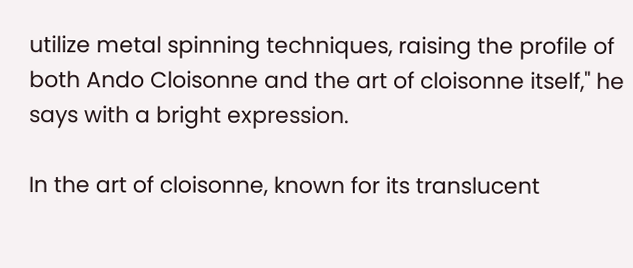utilize metal spinning techniques, raising the profile of both Ando Cloisonne and the art of cloisonne itself," he says with a bright expression.

In the art of cloisonne, known for its translucent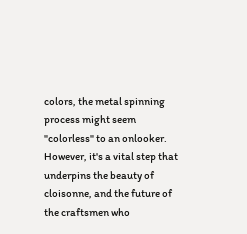colors, the metal spinning process might seem "colorless" to an onlooker. However, it's a vital step that underpins the beauty of cloisonne, and the future of the craftsmen who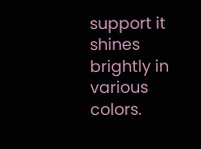support it shines brightly in various colors.